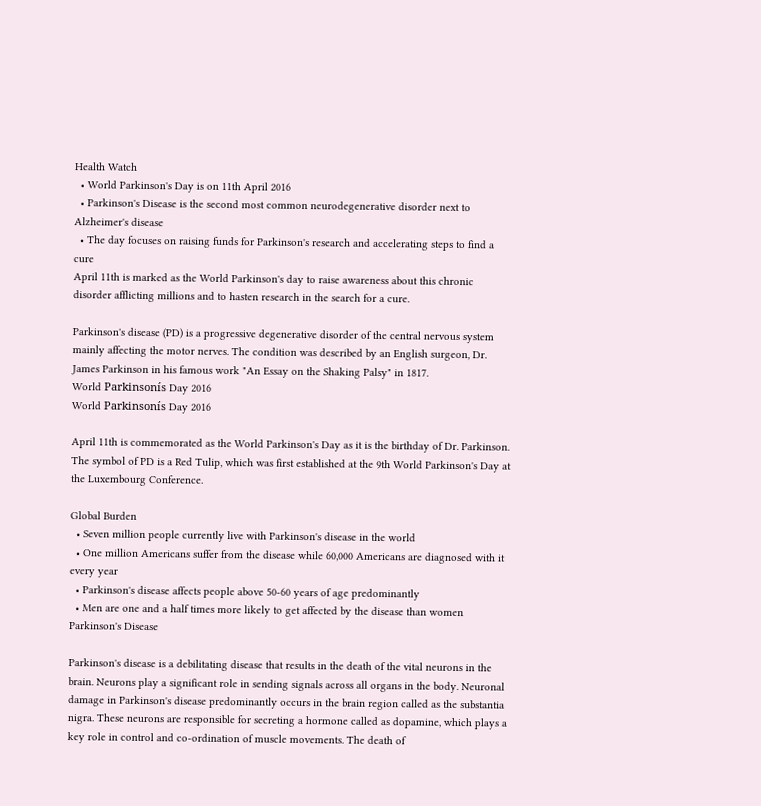Health Watch
  • World Parkinson's Day is on 11th April 2016
  • Parkinson's Disease is the second most common neurodegenerative disorder next to Alzheimer's disease
  • The day focuses on raising funds for Parkinson's research and accelerating steps to find a cure
April 11th is marked as the World Parkinson's day to raise awareness about this chronic disorder afflicting millions and to hasten research in the search for a cure.

Parkinson's disease (PD) is a progressive degenerative disorder of the central nervous system mainly affecting the motor nerves. The condition was described by an English surgeon, Dr. James Parkinson in his famous work "An Essay on the Shaking Palsy" in 1817.
World Parkinsonís Day 2016
World Parkinsonís Day 2016

April 11th is commemorated as the World Parkinson's Day as it is the birthday of Dr. Parkinson. The symbol of PD is a Red Tulip, which was first established at the 9th World Parkinson's Day at the Luxembourg Conference.

Global Burden
  • Seven million people currently live with Parkinson's disease in the world
  • One million Americans suffer from the disease while 60,000 Americans are diagnosed with it every year
  • Parkinson's disease affects people above 50-60 years of age predominantly
  • Men are one and a half times more likely to get affected by the disease than women
Parkinson's Disease

Parkinson's disease is a debilitating disease that results in the death of the vital neurons in the brain. Neurons play a significant role in sending signals across all organs in the body. Neuronal damage in Parkinson's disease predominantly occurs in the brain region called as the substantia nigra. These neurons are responsible for secreting a hormone called as dopamine, which plays a key role in control and co-ordination of muscle movements. The death of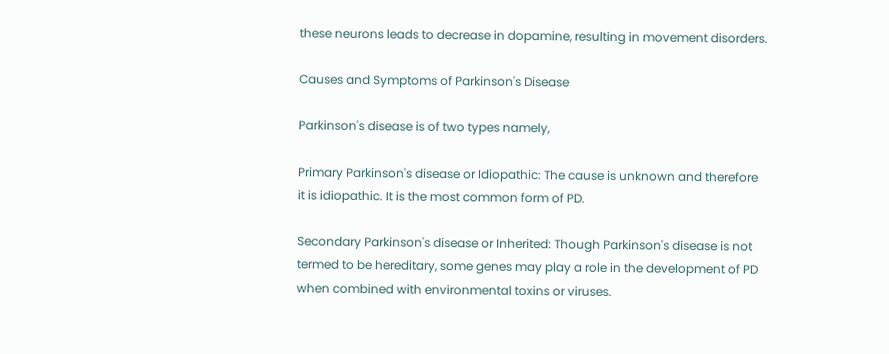these neurons leads to decrease in dopamine, resulting in movement disorders.

Causes and Symptoms of Parkinson's Disease

Parkinson's disease is of two types namely,

Primary Parkinson's disease or Idiopathic: The cause is unknown and therefore it is idiopathic. It is the most common form of PD.

Secondary Parkinson's disease or Inherited: Though Parkinson's disease is not termed to be hereditary, some genes may play a role in the development of PD when combined with environmental toxins or viruses.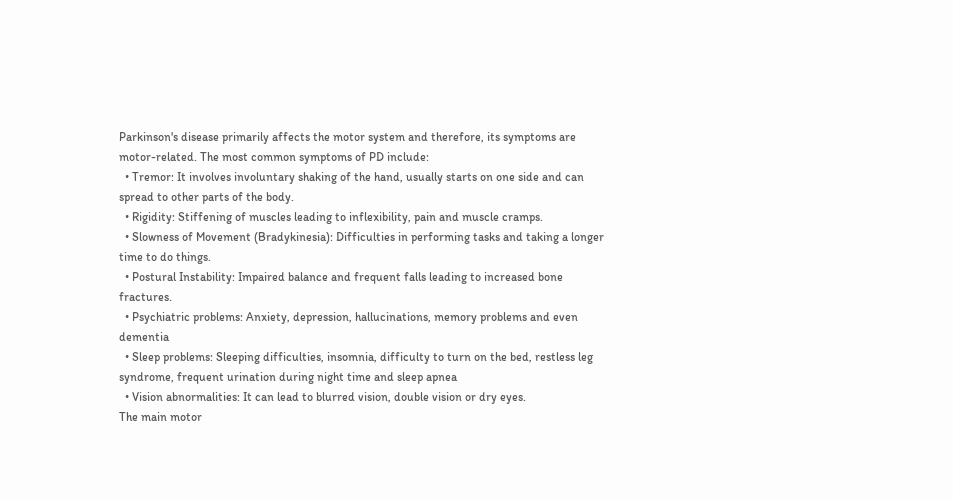Parkinson's disease primarily affects the motor system and therefore, its symptoms are motor-related. The most common symptoms of PD include:
  • Tremor: It involves involuntary shaking of the hand, usually starts on one side and can spread to other parts of the body.
  • Rigidity: Stiffening of muscles leading to inflexibility, pain and muscle cramps.
  • Slowness of Movement (Bradykinesia): Difficulties in performing tasks and taking a longer time to do things.
  • Postural Instability: Impaired balance and frequent falls leading to increased bone fractures.
  • Psychiatric problems: Anxiety, depression, hallucinations, memory problems and even dementia
  • Sleep problems: Sleeping difficulties, insomnia, difficulty to turn on the bed, restless leg syndrome, frequent urination during night time and sleep apnea
  • Vision abnormalities: It can lead to blurred vision, double vision or dry eyes.
The main motor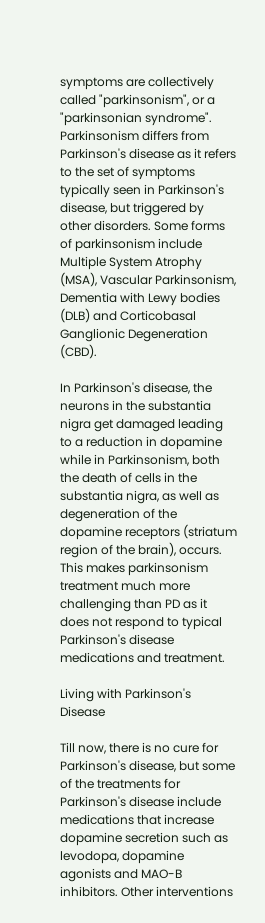symptoms are collectively called "parkinsonism", or a "parkinsonian syndrome". Parkinsonism differs from Parkinson's disease as it refers to the set of symptoms typically seen in Parkinson's disease, but triggered by other disorders. Some forms of parkinsonism include Multiple System Atrophy (MSA), Vascular Parkinsonism, Dementia with Lewy bodies (DLB) and Corticobasal Ganglionic Degeneration (CBD).

In Parkinson's disease, the neurons in the substantia nigra get damaged leading to a reduction in dopamine while in Parkinsonism, both the death of cells in the substantia nigra, as well as degeneration of the dopamine receptors (striatum region of the brain), occurs. This makes parkinsonism treatment much more challenging than PD as it does not respond to typical Parkinson's disease medications and treatment.

Living with Parkinson's Disease

Till now, there is no cure for Parkinson's disease, but some of the treatments for Parkinson's disease include medications that increase dopamine secretion such as levodopa, dopamine agonists and MAO-B inhibitors. Other interventions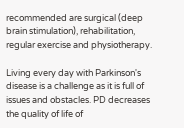recommended are surgical (deep brain stimulation), rehabilitation, regular exercise and physiotherapy.

Living every day with Parkinson's disease is a challenge as it is full of issues and obstacles. PD decreases the quality of life of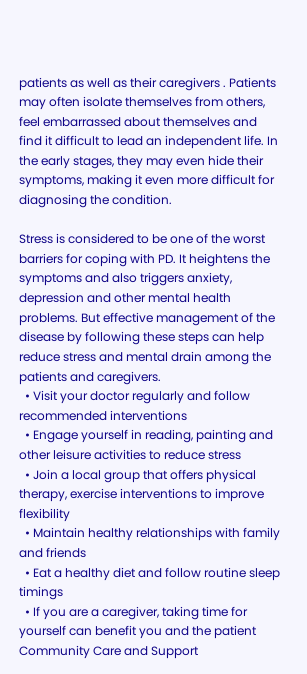patients as well as their caregivers . Patients may often isolate themselves from others, feel embarrassed about themselves and find it difficult to lead an independent life. In the early stages, they may even hide their symptoms, making it even more difficult for diagnosing the condition.

Stress is considered to be one of the worst barriers for coping with PD. It heightens the symptoms and also triggers anxiety, depression and other mental health problems. But effective management of the disease by following these steps can help reduce stress and mental drain among the patients and caregivers.
  • Visit your doctor regularly and follow recommended interventions
  • Engage yourself in reading, painting and other leisure activities to reduce stress
  • Join a local group that offers physical therapy, exercise interventions to improve flexibility
  • Maintain healthy relationships with family and friends
  • Eat a healthy diet and follow routine sleep timings
  • If you are a caregiver, taking time for yourself can benefit you and the patient
Community Care and Support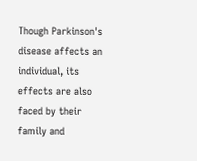Though Parkinson's disease affects an individual, its effects are also faced by their family and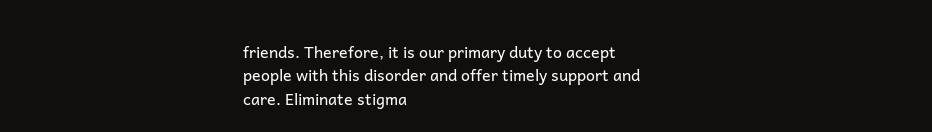friends. Therefore, it is our primary duty to accept people with this disorder and offer timely support and care. Eliminate stigma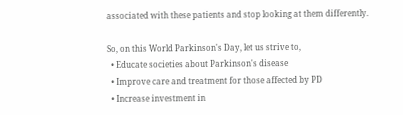associated with these patients and stop looking at them differently.

So, on this World Parkinson's Day, let us strive to,
  • Educate societies about Parkinson's disease
  • Improve care and treatment for those affected by PD
  • Increase investment in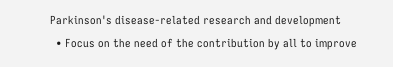Parkinson's disease-related research and development
  • Focus on the need of the contribution by all to improve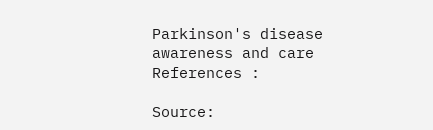Parkinson's disease awareness and care
References :

Source: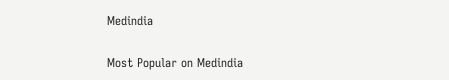Medindia

Most Popular on Medindia